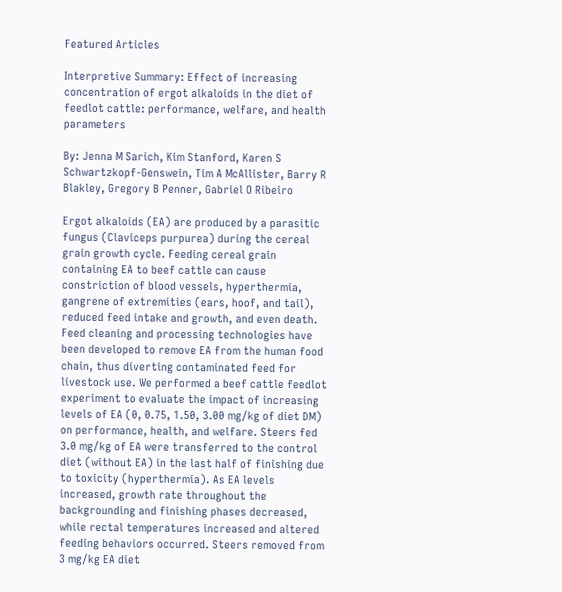Featured Articles

Interpretive Summary: Effect of increasing concentration of ergot alkaloids in the diet of feedlot cattle: performance, welfare, and health parameters

By: Jenna M Sarich, Kim Stanford, Karen S Schwartzkopf-Genswein, Tim A McAllister, Barry R Blakley, Gregory B Penner, Gabriel O Ribeiro

Ergot alkaloids (EA) are produced by a parasitic fungus (Claviceps purpurea) during the cereal grain growth cycle. Feeding cereal grain containing EA to beef cattle can cause constriction of blood vessels, hyperthermia, gangrene of extremities (ears, hoof, and tail), reduced feed intake and growth, and even death. Feed cleaning and processing technologies have been developed to remove EA from the human food chain, thus diverting contaminated feed for livestock use. We performed a beef cattle feedlot experiment to evaluate the impact of increasing levels of EA (0, 0.75, 1.50, 3.00 mg/kg of diet DM) on performance, health, and welfare. Steers fed 3.0 mg/kg of EA were transferred to the control diet (without EA) in the last half of finishing due to toxicity (hyperthermia). As EA levels increased, growth rate throughout the backgrounding and finishing phases decreased, while rectal temperatures increased and altered feeding behaviors occurred. Steers removed from 3 mg/kg EA diet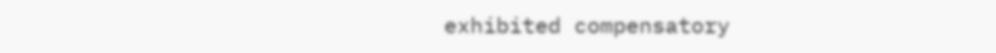exhibited compensatory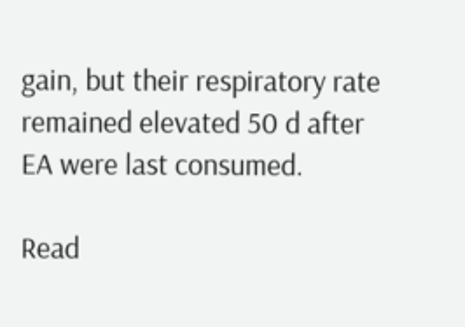gain, but their respiratory rate remained elevated 50 d after EA were last consumed.

Read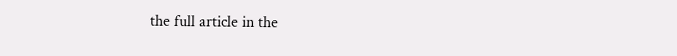the full article in the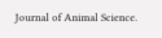Journal of Animal Science.